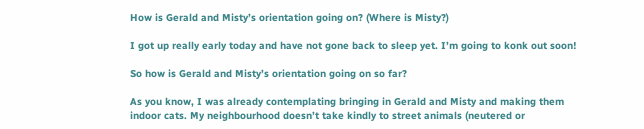How is Gerald and Misty’s orientation going on? (Where is Misty?)

I got up really early today and have not gone back to sleep yet. I’m going to konk out soon!

So how is Gerald and Misty’s orientation going on so far?

As you know, I was already contemplating bringing in Gerald and Misty and making them indoor cats. My neighbourhood doesn’t take kindly to street animals (neutered or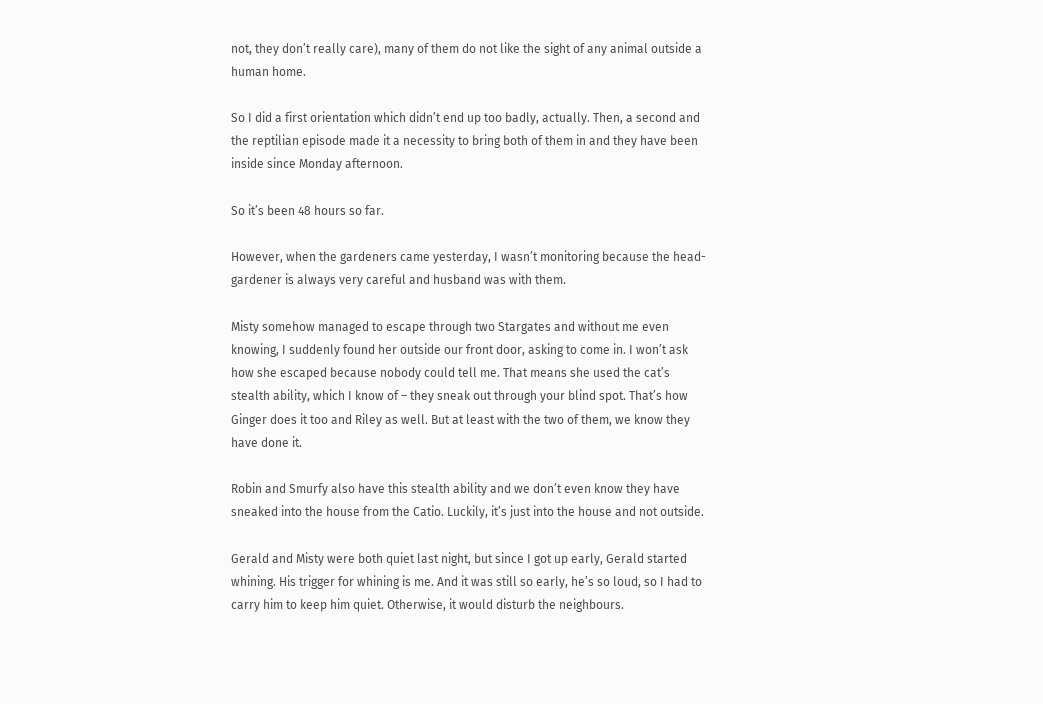not, they don’t really care), many of them do not like the sight of any animal outside a human home.

So I did a first orientation which didn’t end up too badly, actually. Then, a second and the reptilian episode made it a necessity to bring both of them in and they have been inside since Monday afternoon.

So it’s been 48 hours so far.

However, when the gardeners came yesterday, I wasn’t monitoring because the head-gardener is always very careful and husband was with them.

Misty somehow managed to escape through two Stargates and without me even knowing, I suddenly found her outside our front door, asking to come in. I won’t ask how she escaped because nobody could tell me. That means she used the cat’s stealth ability, which I know of – they sneak out through your blind spot. That’s how Ginger does it too and Riley as well. But at least with the two of them, we know they have done it.

Robin and Smurfy also have this stealth ability and we don’t even know they have sneaked into the house from the Catio. Luckily, it’s just into the house and not outside.

Gerald and Misty were both quiet last night, but since I got up early, Gerald started whining. His trigger for whining is me. And it was still so early, he’s so loud, so I had to carry him to keep him quiet. Otherwise, it would disturb the neighbours.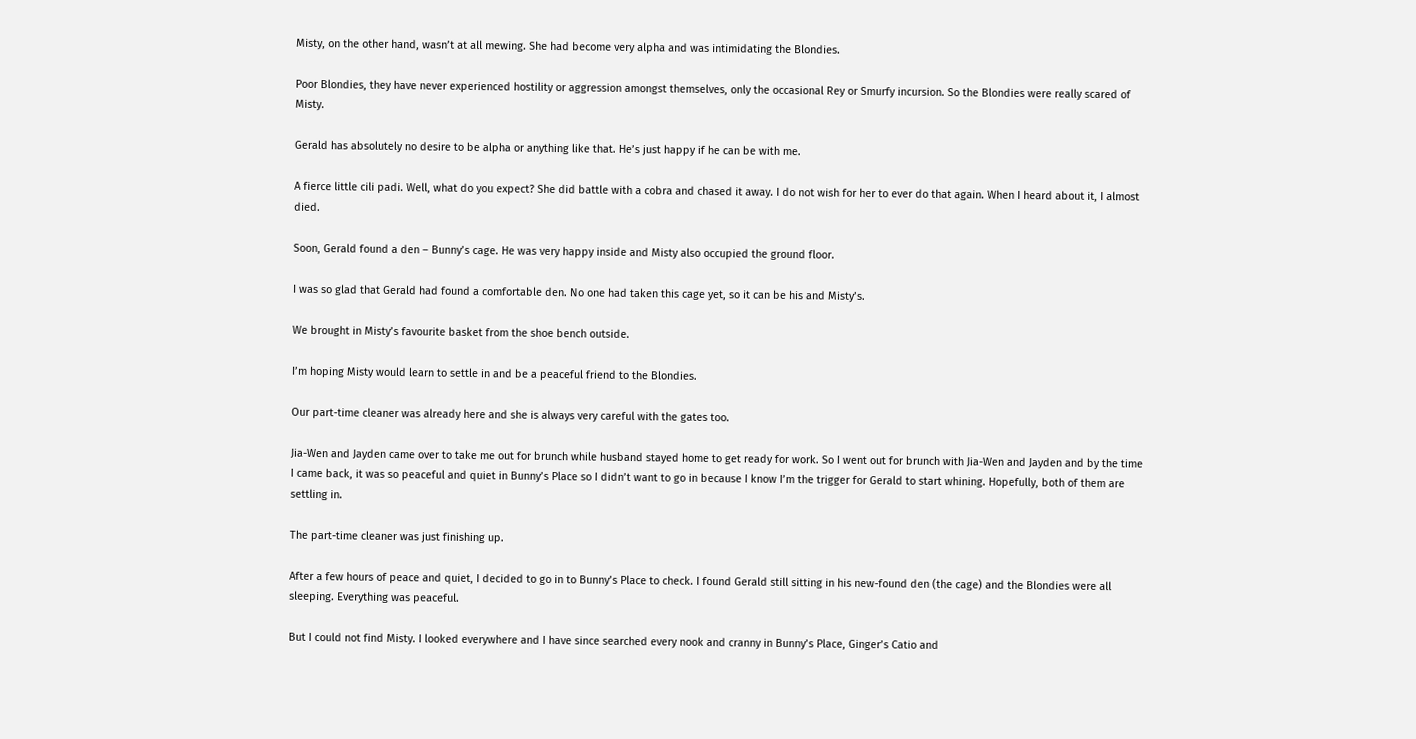Misty, on the other hand, wasn’t at all mewing. She had become very alpha and was intimidating the Blondies.

Poor Blondies, they have never experienced hostility or aggression amongst themselves, only the occasional Rey or Smurfy incursion. So the Blondies were really scared of Misty.

Gerald has absolutely no desire to be alpha or anything like that. He’s just happy if he can be with me.

A fierce little cili padi. Well, what do you expect? She did battle with a cobra and chased it away. I do not wish for her to ever do that again. When I heard about it, I almost died.

Soon, Gerald found a den – Bunny’s cage. He was very happy inside and Misty also occupied the ground floor.

I was so glad that Gerald had found a comfortable den. No one had taken this cage yet, so it can be his and Misty’s.

We brought in Misty’s favourite basket from the shoe bench outside.

I’m hoping Misty would learn to settle in and be a peaceful friend to the Blondies.

Our part-time cleaner was already here and she is always very careful with the gates too.

Jia-Wen and Jayden came over to take me out for brunch while husband stayed home to get ready for work. So I went out for brunch with Jia-Wen and Jayden and by the time I came back, it was so peaceful and quiet in Bunny’s Place so I didn’t want to go in because I know I’m the trigger for Gerald to start whining. Hopefully, both of them are settling in.

The part-time cleaner was just finishing up.

After a few hours of peace and quiet, I decided to go in to Bunny’s Place to check. I found Gerald still sitting in his new-found den (the cage) and the Blondies were all sleeping. Everything was peaceful.

But I could not find Misty. I looked everywhere and I have since searched every nook and cranny in Bunny’s Place, Ginger’s Catio and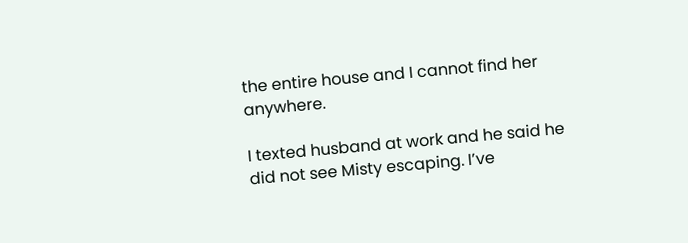the entire house and I cannot find her anywhere.

I texted husband at work and he said he did not see Misty escaping. I’ve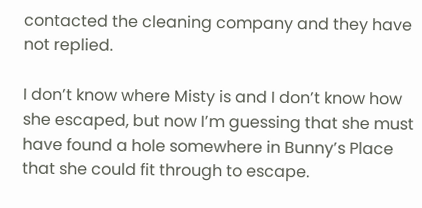contacted the cleaning company and they have not replied.

I don’t know where Misty is and I don’t know how she escaped, but now I’m guessing that she must have found a hole somewhere in Bunny’s Place that she could fit through to escape.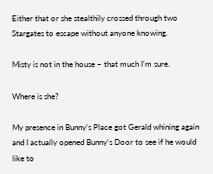Either that or she stealthily crossed through two Stargates to escape without anyone knowing.

Misty is not in the house – that much I’m sure.

Where is she?

My presence in Bunny’s Place got Gerald whining again and I actually opened Bunny’s Door to see if he would like to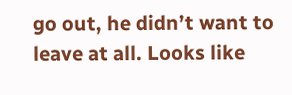go out, he didn’t want to leave at all. Looks like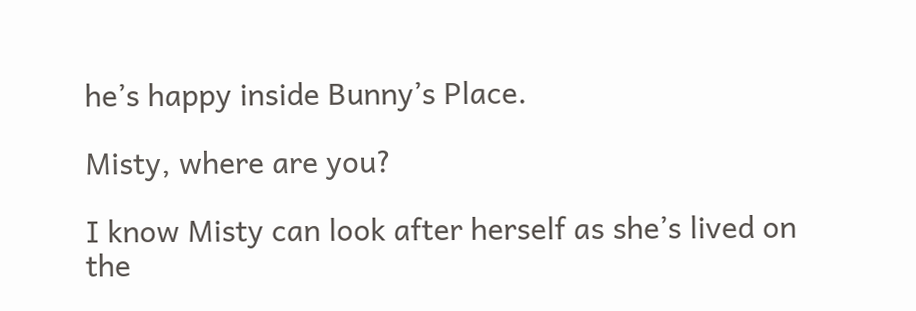he’s happy inside Bunny’s Place.

Misty, where are you?

I know Misty can look after herself as she’s lived on the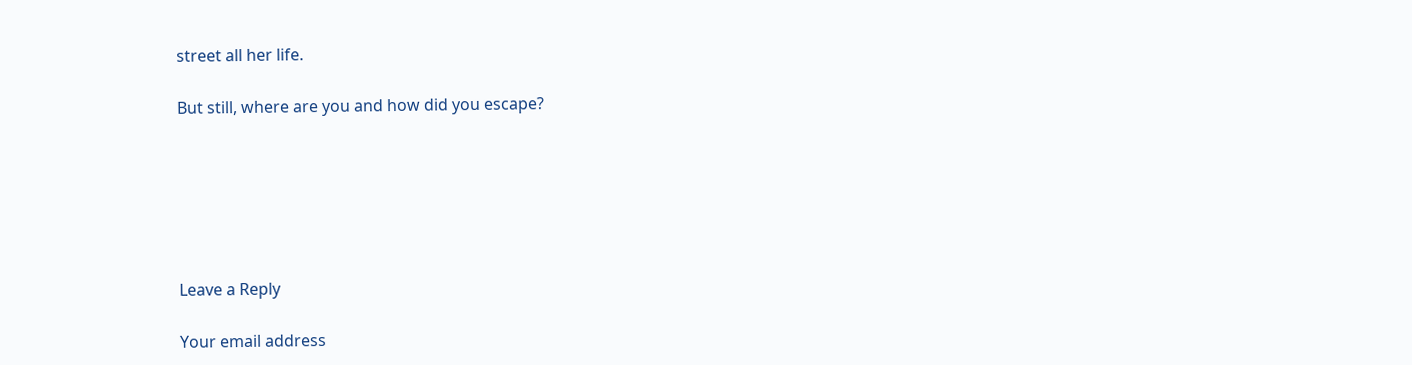street all her life.

But still, where are you and how did you escape?






Leave a Reply

Your email address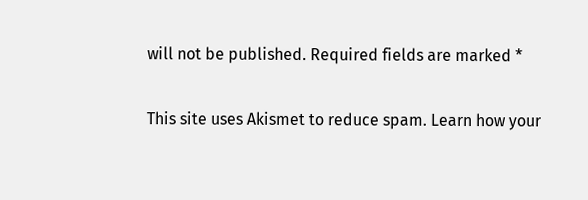will not be published. Required fields are marked *

This site uses Akismet to reduce spam. Learn how your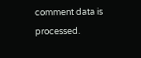comment data is processed.